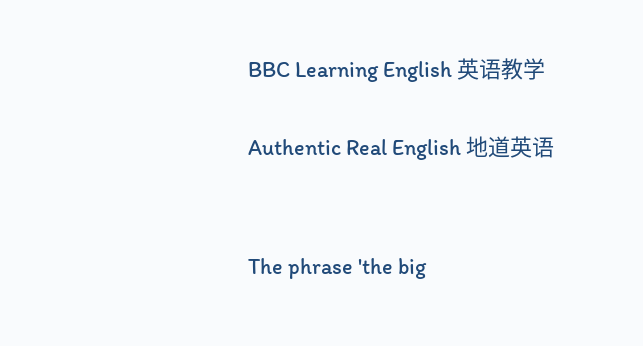BBC Learning English 英语教学

Authentic Real English 地道英语


The phrase 'the big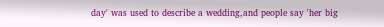day' was used to describe a wedding,and people say 'her big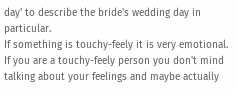day' to describe the bride's wedding day in particular.
If something is touchy-feely it is very emotional. If you are a touchy-feely person you don't mind talking about your feelings and maybe actually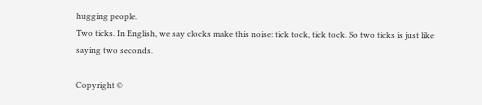hugging people.
Two ticks. In English, we say clocks make this noise: tick tock, tick tock. So two ticks is just like saying two seconds.

Copyright ©